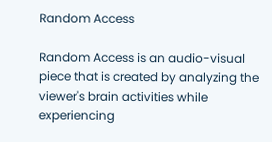Random Access

Random Access is an audio-visual piece that is created by analyzing the viewer's brain activities while experiencing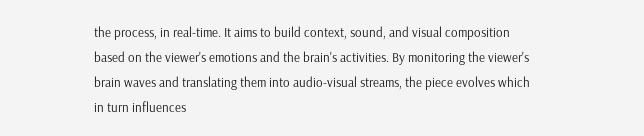the process, in real-time. It aims to build context, sound, and visual composition based on the viewer's emotions and the brain's activities. By monitoring the viewer's brain waves and translating them into audio-visual streams, the piece evolves which in turn influences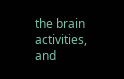the brain activities, and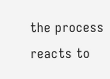the process reacts to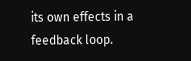its own effects in a feedback loop.